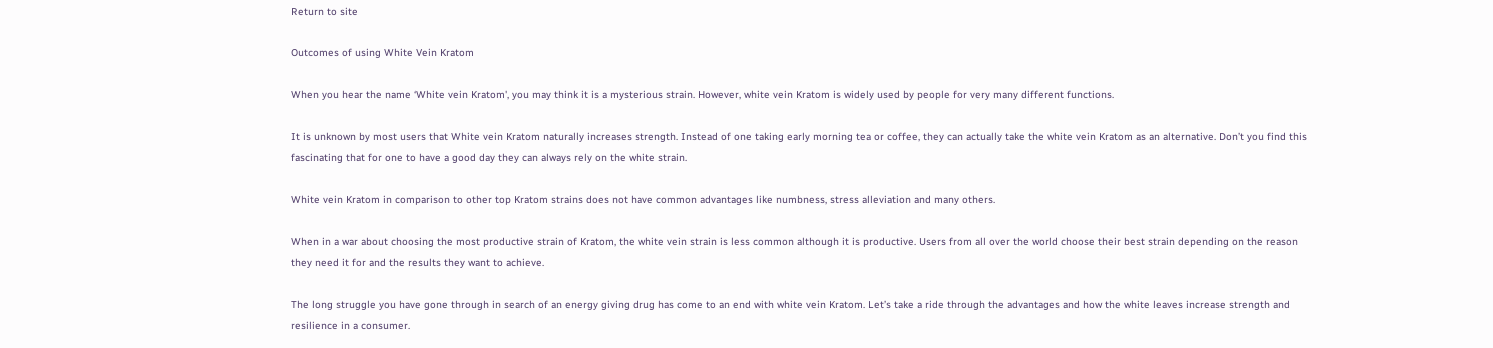Return to site

Outcomes of using White Vein Kratom

When you hear the name ‘White vein Kratom', you may think it is a mysterious strain. However, white vein Kratom is widely used by people for very many different functions.

It is unknown by most users that White vein Kratom naturally increases strength. Instead of one taking early morning tea or coffee, they can actually take the white vein Kratom as an alternative. Don’t you find this fascinating that for one to have a good day they can always rely on the white strain.

White vein Kratom in comparison to other top Kratom strains does not have common advantages like numbness, stress alleviation and many others.

When in a war about choosing the most productive strain of Kratom, the white vein strain is less common although it is productive. Users from all over the world choose their best strain depending on the reason they need it for and the results they want to achieve.

The long struggle you have gone through in search of an energy giving drug has come to an end with white vein Kratom. Let’s take a ride through the advantages and how the white leaves increase strength and resilience in a consumer.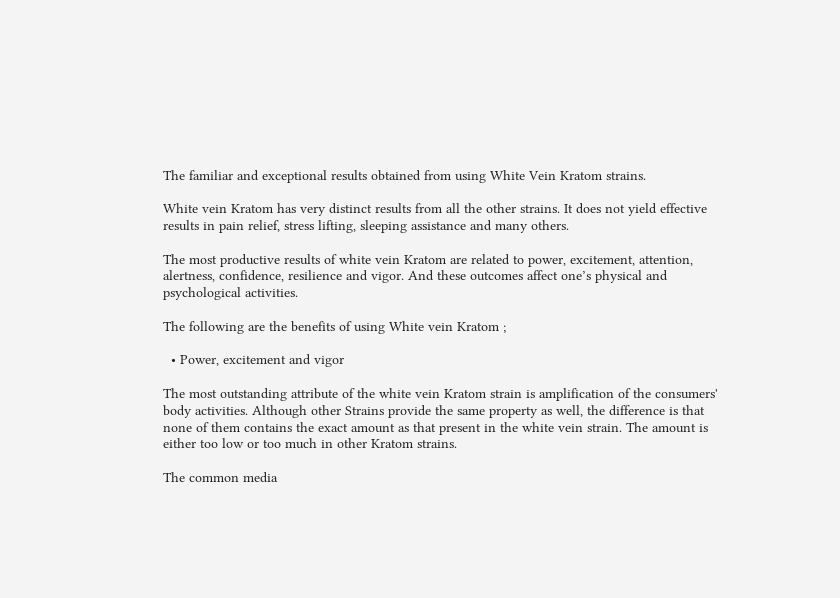The familiar and exceptional results obtained from using White Vein Kratom strains.

White vein Kratom has very distinct results from all the other strains. It does not yield effective results in pain relief, stress lifting, sleeping assistance and many others.

The most productive results of white vein Kratom are related to power, excitement, attention, alertness, confidence, resilience and vigor. And these outcomes affect one’s physical and psychological activities.

The following are the benefits of using White vein Kratom ;

  • Power, excitement and vigor

The most outstanding attribute of the white vein Kratom strain is amplification of the consumers' body activities. Although other Strains provide the same property as well, the difference is that none of them contains the exact amount as that present in the white vein strain. The amount is either too low or too much in other Kratom strains.

The common media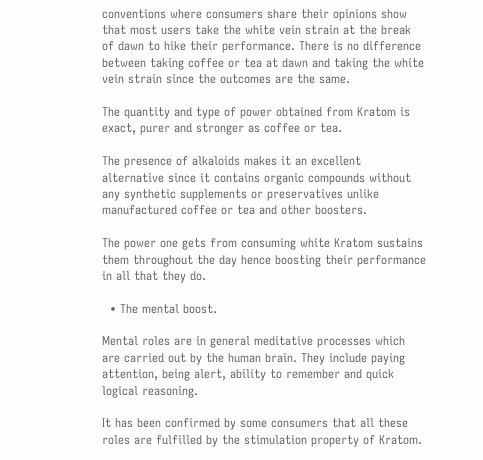conventions where consumers share their opinions show that most users take the white vein strain at the break of dawn to hike their performance. There is no difference between taking coffee or tea at dawn and taking the white vein strain since the outcomes are the same.

The quantity and type of power obtained from Kratom is exact, purer and stronger as coffee or tea.

The presence of alkaloids makes it an excellent alternative since it contains organic compounds without any synthetic supplements or preservatives unlike manufactured coffee or tea and other boosters.

The power one gets from consuming white Kratom sustains them throughout the day hence boosting their performance in all that they do.

  • The mental boost.

Mental roles are in general meditative processes which are carried out by the human brain. They include paying attention, being alert, ability to remember and quick logical reasoning.

It has been confirmed by some consumers that all these roles are fulfilled by the stimulation property of Kratom.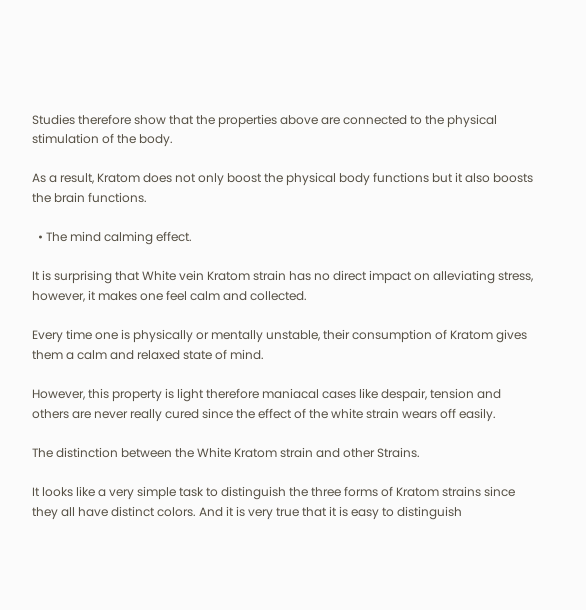Studies therefore show that the properties above are connected to the physical stimulation of the body.

As a result, Kratom does not only boost the physical body functions but it also boosts the brain functions.

  • The mind calming effect.

It is surprising that White vein Kratom strain has no direct impact on alleviating stress, however, it makes one feel calm and collected.

Every time one is physically or mentally unstable, their consumption of Kratom gives them a calm and relaxed state of mind.

However, this property is light therefore maniacal cases like despair, tension and others are never really cured since the effect of the white strain wears off easily.

The distinction between the White Kratom strain and other Strains.

It looks like a very simple task to distinguish the three forms of Kratom strains since they all have distinct colors. And it is very true that it is easy to distinguish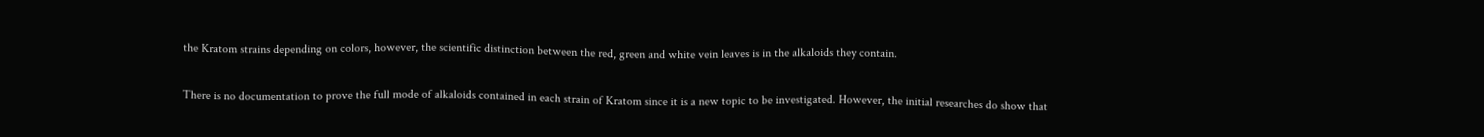the Kratom strains depending on colors, however, the scientific distinction between the red, green and white vein leaves is in the alkaloids they contain.

There is no documentation to prove the full mode of alkaloids contained in each strain of Kratom since it is a new topic to be investigated. However, the initial researches do show that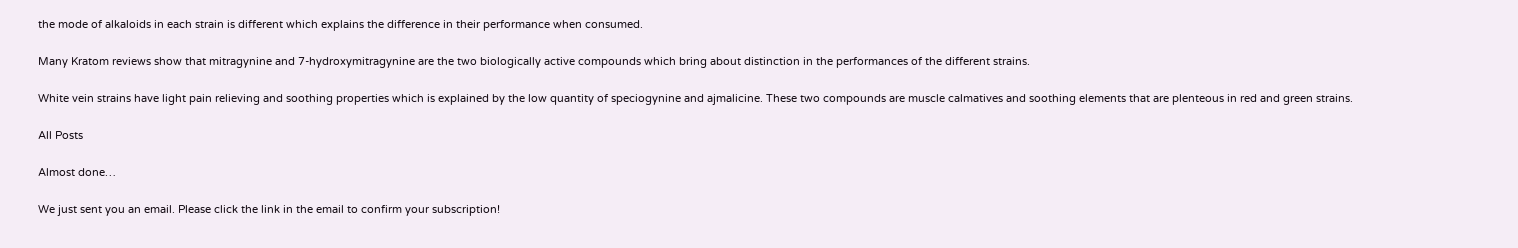the mode of alkaloids in each strain is different which explains the difference in their performance when consumed.

Many Kratom reviews show that mitragynine and 7-hydroxymitragynine are the two biologically active compounds which bring about distinction in the performances of the different strains.

White vein strains have light pain relieving and soothing properties which is explained by the low quantity of speciogynine and ajmalicine. These two compounds are muscle calmatives and soothing elements that are plenteous in red and green strains.

All Posts

Almost done…

We just sent you an email. Please click the link in the email to confirm your subscription!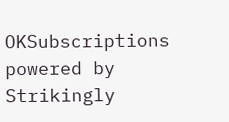OKSubscriptions powered by Strikingly